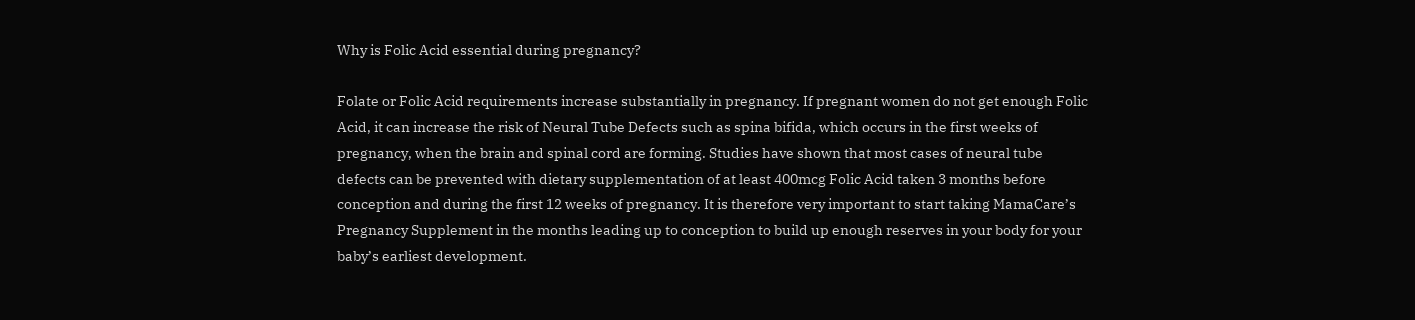Why is Folic Acid essential during pregnancy?

Folate or Folic Acid requirements increase substantially in pregnancy. If pregnant women do not get enough Folic Acid, it can increase the risk of Neural Tube Defects such as spina bifida, which occurs in the first weeks of pregnancy, when the brain and spinal cord are forming. Studies have shown that most cases of neural tube defects can be prevented with dietary supplementation of at least 400mcg Folic Acid taken 3 months before conception and during the first 12 weeks of pregnancy. It is therefore very important to start taking MamaCare’s Pregnancy Supplement in the months leading up to conception to build up enough reserves in your body for your baby’s earliest development.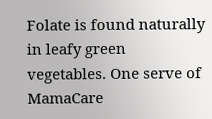Folate is found naturally in leafy green vegetables. One serve of MamaCare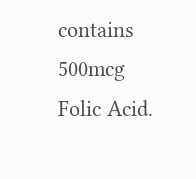contains 500mcg Folic Acid.